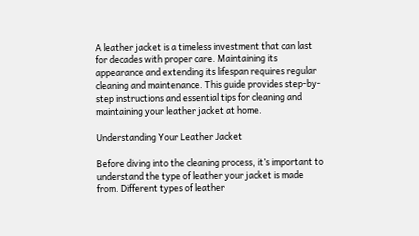A leather jacket is a timeless investment that can last for decades with proper care. Maintaining its appearance and extending its lifespan requires regular cleaning and maintenance. This guide provides step-by-step instructions and essential tips for cleaning and maintaining your leather jacket at home.

Understanding Your Leather Jacket

Before diving into the cleaning process, it’s important to understand the type of leather your jacket is made from. Different types of leather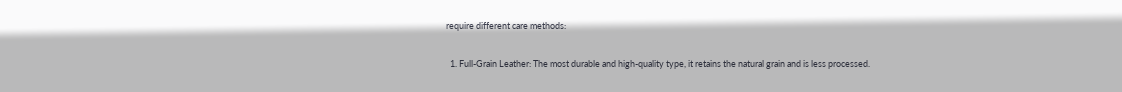require different care methods:

  1. Full-Grain Leather: The most durable and high-quality type, it retains the natural grain and is less processed.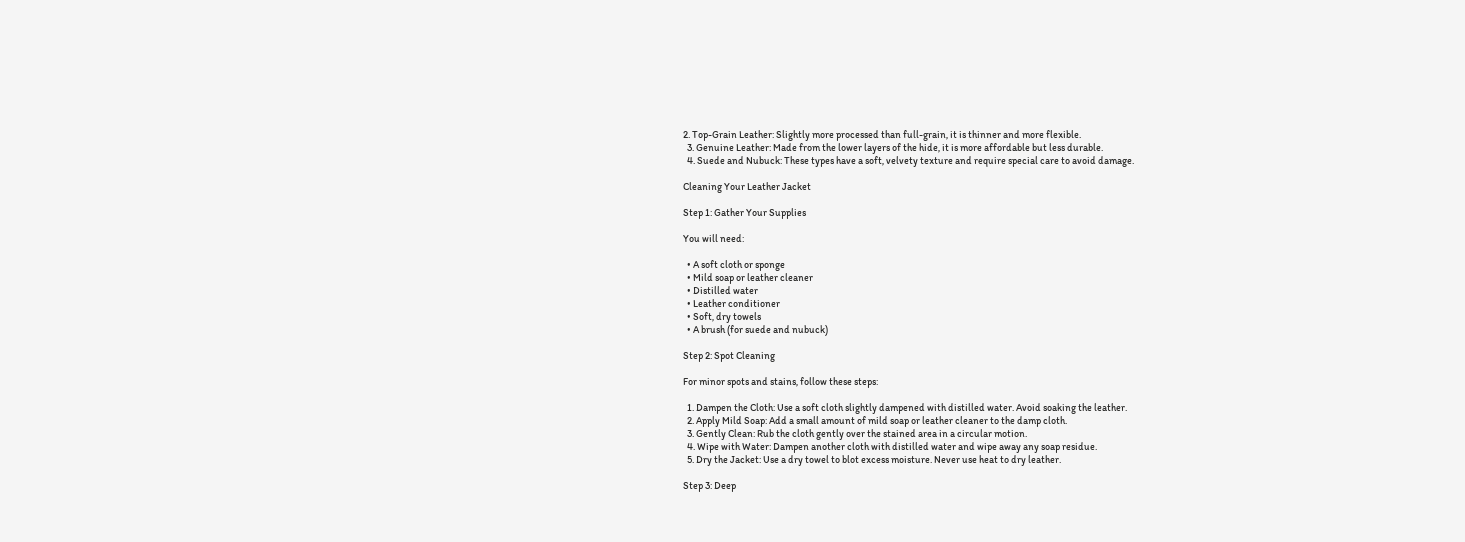2. Top-Grain Leather: Slightly more processed than full-grain, it is thinner and more flexible.
  3. Genuine Leather: Made from the lower layers of the hide, it is more affordable but less durable.
  4. Suede and Nubuck: These types have a soft, velvety texture and require special care to avoid damage.

Cleaning Your Leather Jacket

Step 1: Gather Your Supplies

You will need:

  • A soft cloth or sponge
  • Mild soap or leather cleaner
  • Distilled water
  • Leather conditioner
  • Soft, dry towels
  • A brush (for suede and nubuck)

Step 2: Spot Cleaning

For minor spots and stains, follow these steps:

  1. Dampen the Cloth: Use a soft cloth slightly dampened with distilled water. Avoid soaking the leather.
  2. Apply Mild Soap: Add a small amount of mild soap or leather cleaner to the damp cloth.
  3. Gently Clean: Rub the cloth gently over the stained area in a circular motion.
  4. Wipe with Water: Dampen another cloth with distilled water and wipe away any soap residue.
  5. Dry the Jacket: Use a dry towel to blot excess moisture. Never use heat to dry leather.

Step 3: Deep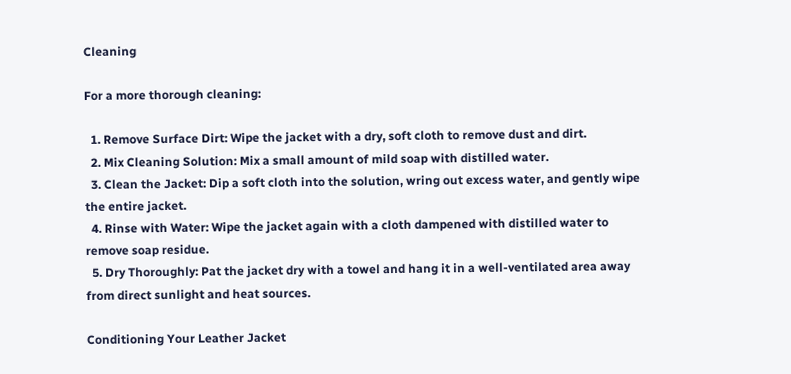Cleaning

For a more thorough cleaning:

  1. Remove Surface Dirt: Wipe the jacket with a dry, soft cloth to remove dust and dirt.
  2. Mix Cleaning Solution: Mix a small amount of mild soap with distilled water.
  3. Clean the Jacket: Dip a soft cloth into the solution, wring out excess water, and gently wipe the entire jacket.
  4. Rinse with Water: Wipe the jacket again with a cloth dampened with distilled water to remove soap residue.
  5. Dry Thoroughly: Pat the jacket dry with a towel and hang it in a well-ventilated area away from direct sunlight and heat sources.

Conditioning Your Leather Jacket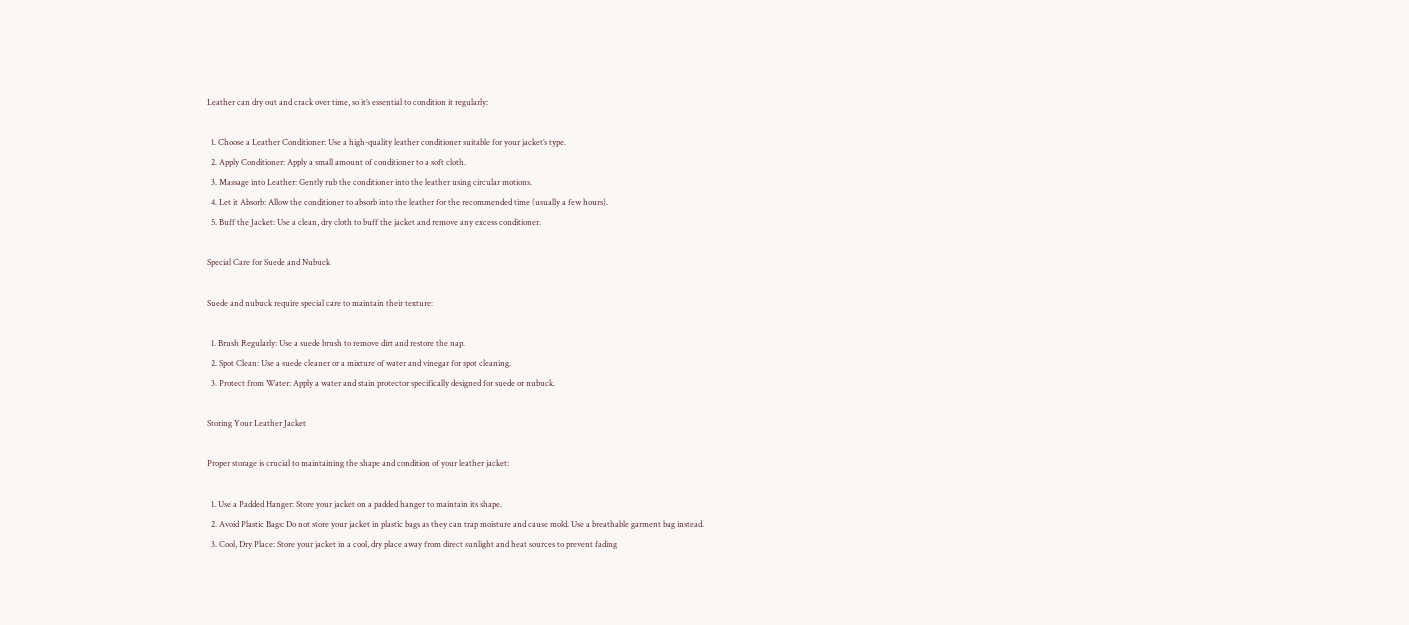Leather can dry out and crack over time, so it’s essential to condition it regularly:

  1. Choose a Leather Conditioner: Use a high-quality leather conditioner suitable for your jacket’s type.
  2. Apply Conditioner: Apply a small amount of conditioner to a soft cloth.
  3. Massage into Leather: Gently rub the conditioner into the leather using circular motions.
  4. Let it Absorb: Allow the conditioner to absorb into the leather for the recommended time (usually a few hours).
  5. Buff the Jacket: Use a clean, dry cloth to buff the jacket and remove any excess conditioner.

Special Care for Suede and Nubuck

Suede and nubuck require special care to maintain their texture:

  1. Brush Regularly: Use a suede brush to remove dirt and restore the nap.
  2. Spot Clean: Use a suede cleaner or a mixture of water and vinegar for spot cleaning.
  3. Protect from Water: Apply a water and stain protector specifically designed for suede or nubuck.

Storing Your Leather Jacket

Proper storage is crucial to maintaining the shape and condition of your leather jacket:

  1. Use a Padded Hanger: Store your jacket on a padded hanger to maintain its shape.
  2. Avoid Plastic Bags: Do not store your jacket in plastic bags as they can trap moisture and cause mold. Use a breathable garment bag instead.
  3. Cool, Dry Place: Store your jacket in a cool, dry place away from direct sunlight and heat sources to prevent fading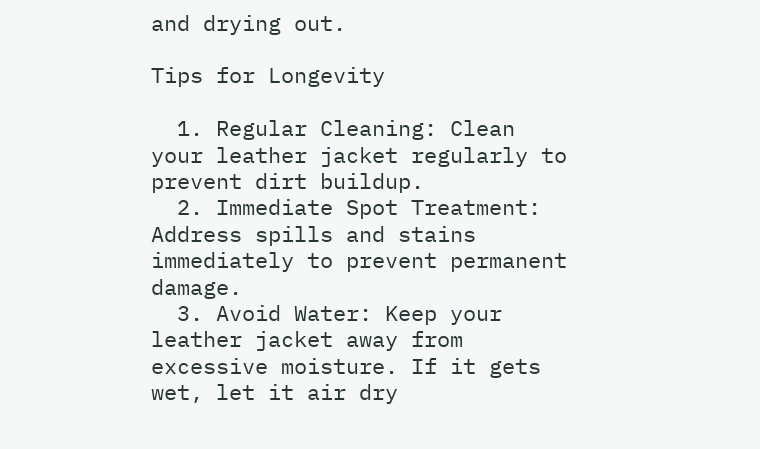and drying out.

Tips for Longevity

  1. Regular Cleaning: Clean your leather jacket regularly to prevent dirt buildup.
  2. Immediate Spot Treatment: Address spills and stains immediately to prevent permanent damage.
  3. Avoid Water: Keep your leather jacket away from excessive moisture. If it gets wet, let it air dry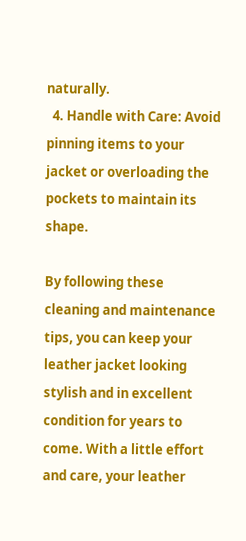naturally.
  4. Handle with Care: Avoid pinning items to your jacket or overloading the pockets to maintain its shape.

By following these cleaning and maintenance tips, you can keep your leather jacket looking stylish and in excellent condition for years to come. With a little effort and care, your leather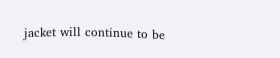jacket will continue to be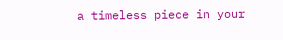a timeless piece in your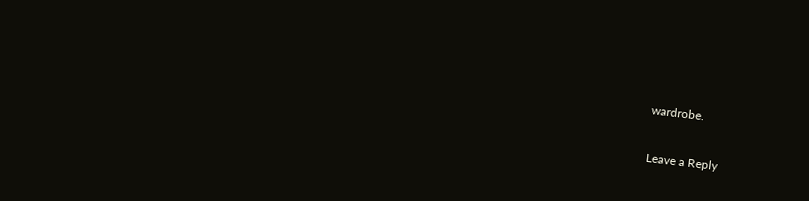wardrobe.

Leave a Reply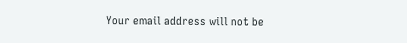Your email address will not be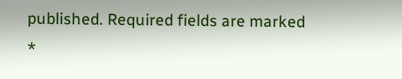published. Required fields are marked *